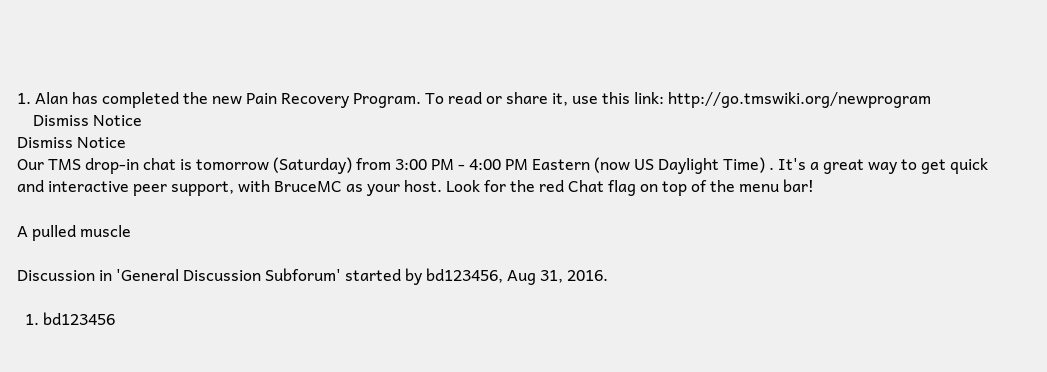1. Alan has completed the new Pain Recovery Program. To read or share it, use this link: http://go.tmswiki.org/newprogram
    Dismiss Notice
Dismiss Notice
Our TMS drop-in chat is tomorrow (Saturday) from 3:00 PM - 4:00 PM Eastern (now US Daylight Time) . It's a great way to get quick and interactive peer support, with BruceMC as your host. Look for the red Chat flag on top of the menu bar!

A pulled muscle

Discussion in 'General Discussion Subforum' started by bd123456, Aug 31, 2016.

  1. bd123456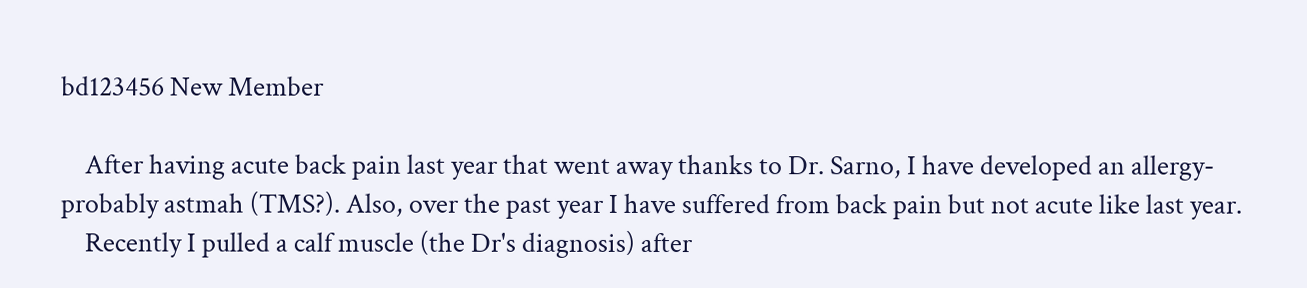bd123456 New Member

    After having acute back pain last year that went away thanks to Dr. Sarno, I have developed an allergy-probably astmah (TMS?). Also, over the past year I have suffered from back pain but not acute like last year.
    Recently I pulled a calf muscle (the Dr's diagnosis) after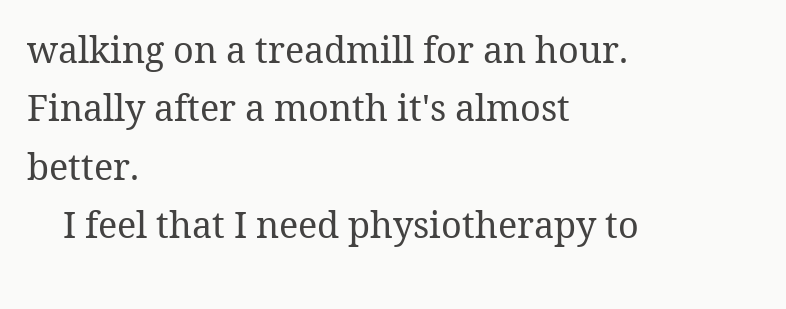walking on a treadmill for an hour. Finally after a month it's almost better.
    I feel that I need physiotherapy to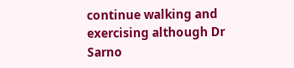continue walking and exercising although Dr Sarno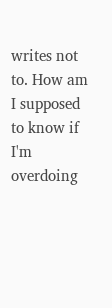writes not to. How am I supposed to know if I'm overdoing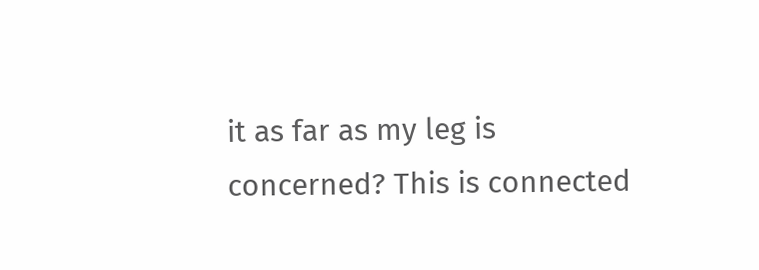it as far as my leg is concerned? This is connected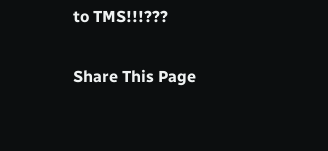to TMS!!!???

Share This Page